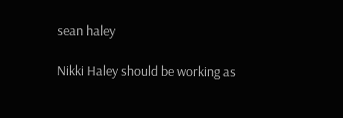sean haley

Nikki Haley should be working as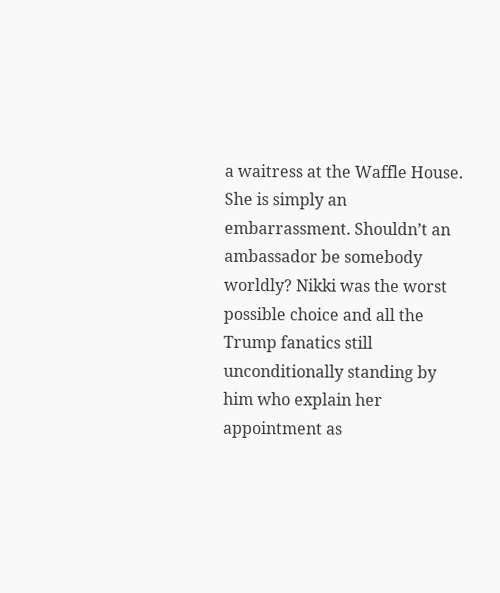a waitress at the Waffle House. She is simply an embarrassment. Shouldn’t an ambassador be somebody worldly? Nikki was the worst possible choice and all the Trump fanatics still unconditionally standing by him who explain her appointment as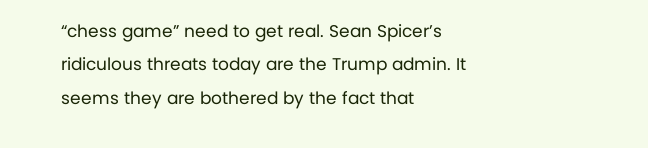“chess game” need to get real. Sean Spicer’s ridiculous threats today are the Trump admin. It seems they are bothered by the fact that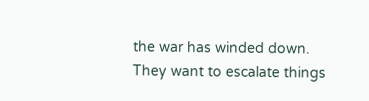the war has winded down. They want to escalate things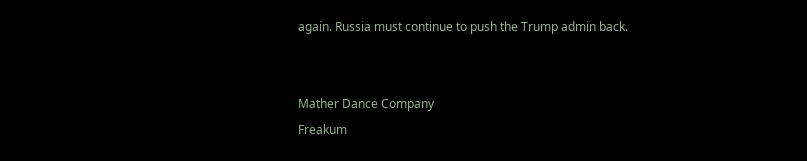again. Russia must continue to push the Trump admin back.


Mather Dance Company
Freakum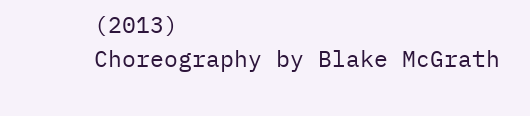(2013)
Choreography by Blake McGrath